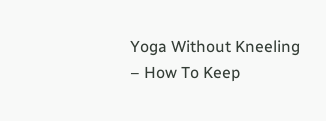Yoga Without Kneeling – How To Keep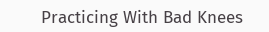Practicing With Bad Knees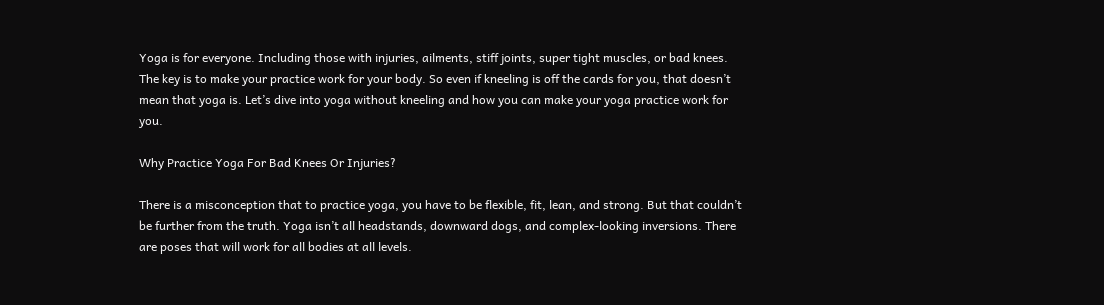Yoga is for everyone. Including those with injuries, ailments, stiff joints, super tight muscles, or bad knees. The key is to make your practice work for your body. So even if kneeling is off the cards for you, that doesn’t mean that yoga is. Let’s dive into yoga without kneeling and how you can make your yoga practice work for you.

Why Practice Yoga For Bad Knees Or Injuries?

There is a misconception that to practice yoga, you have to be flexible, fit, lean, and strong. But that couldn’t be further from the truth. Yoga isn’t all headstands, downward dogs, and complex-looking inversions. There are poses that will work for all bodies at all levels.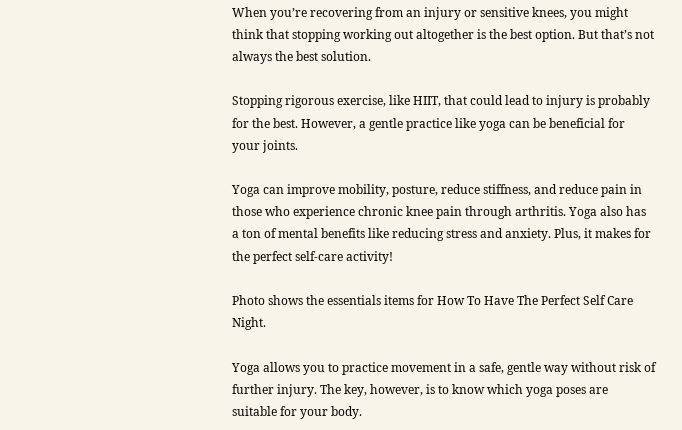When you’re recovering from an injury or sensitive knees, you might think that stopping working out altogether is the best option. But that’s not always the best solution.

Stopping rigorous exercise, like HIIT, that could lead to injury is probably for the best. However, a gentle practice like yoga can be beneficial for your joints.

Yoga can improve mobility, posture, reduce stiffness, and reduce pain in those who experience chronic knee pain through arthritis. Yoga also has a ton of mental benefits like reducing stress and anxiety. Plus, it makes for the perfect self-care activity!

Photo shows the essentials items for How To Have The Perfect Self Care Night.

Yoga allows you to practice movement in a safe, gentle way without risk of further injury. The key, however, is to know which yoga poses are suitable for your body.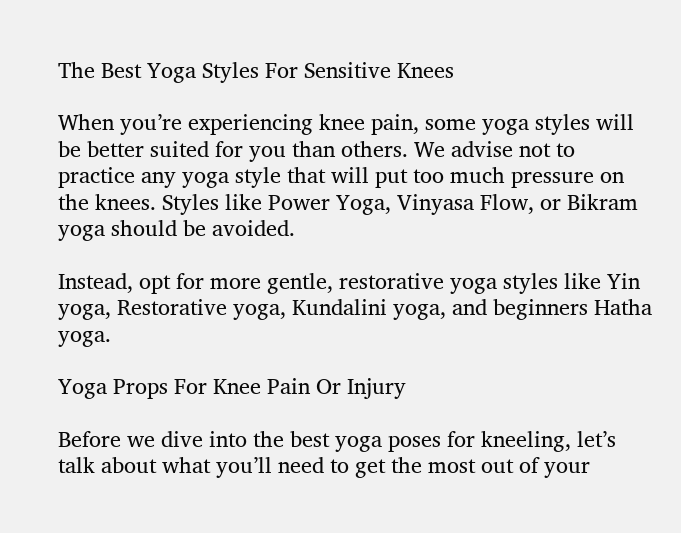The Best Yoga Styles For Sensitive Knees

When you’re experiencing knee pain, some yoga styles will be better suited for you than others. We advise not to practice any yoga style that will put too much pressure on the knees. Styles like Power Yoga, Vinyasa Flow, or Bikram yoga should be avoided.

Instead, opt for more gentle, restorative yoga styles like Yin yoga, Restorative yoga, Kundalini yoga, and beginners Hatha yoga.

Yoga Props For Knee Pain Or Injury

Before we dive into the best yoga poses for kneeling, let’s talk about what you’ll need to get the most out of your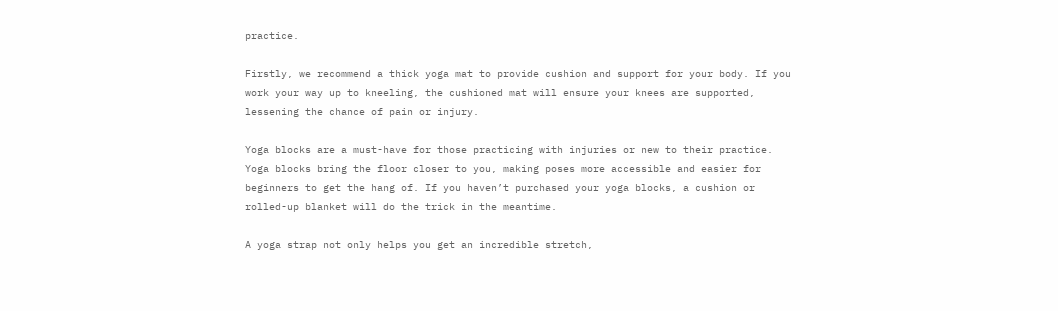practice.

Firstly, we recommend a thick yoga mat to provide cushion and support for your body. If you work your way up to kneeling, the cushioned mat will ensure your knees are supported, lessening the chance of pain or injury.

Yoga blocks are a must-have for those practicing with injuries or new to their practice. Yoga blocks bring the floor closer to you, making poses more accessible and easier for beginners to get the hang of. If you haven’t purchased your yoga blocks, a cushion or rolled-up blanket will do the trick in the meantime.

A yoga strap not only helps you get an incredible stretch,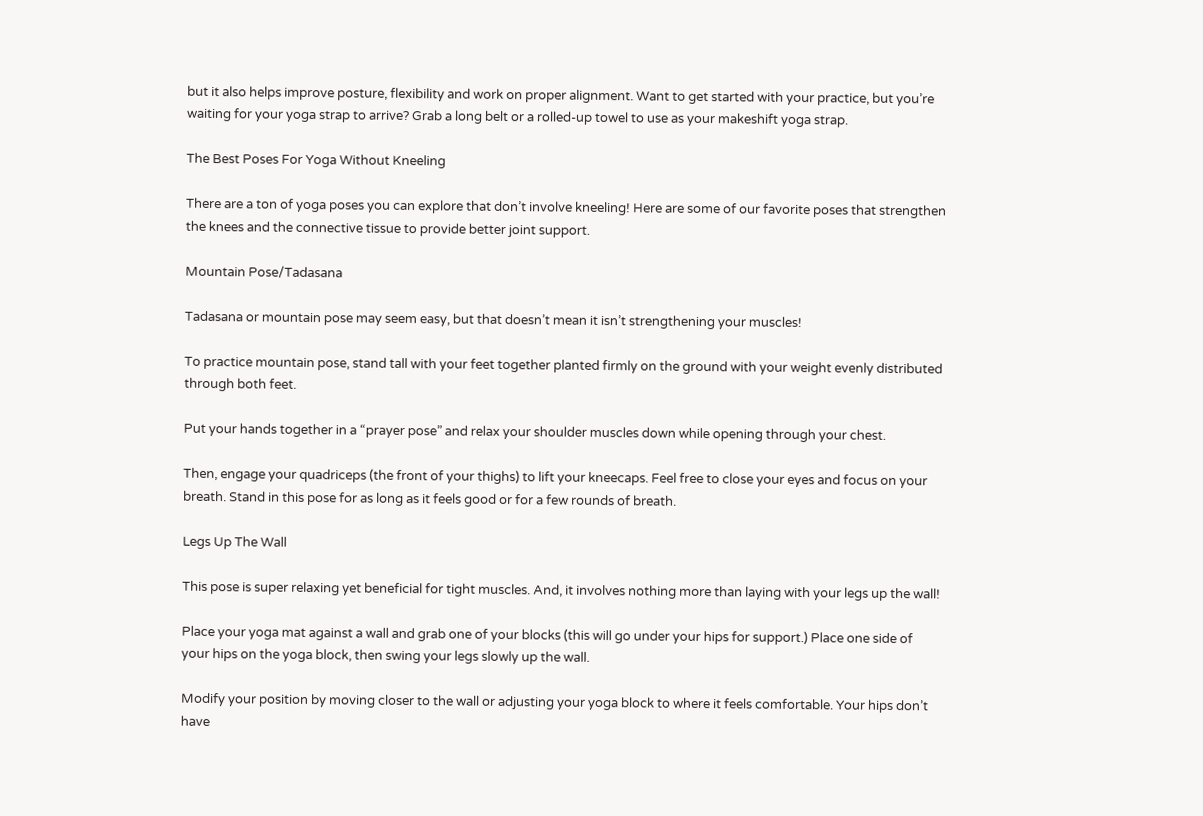but it also helps improve posture, flexibility and work on proper alignment. Want to get started with your practice, but you’re waiting for your yoga strap to arrive? Grab a long belt or a rolled-up towel to use as your makeshift yoga strap.

The Best Poses For Yoga Without Kneeling

There are a ton of yoga poses you can explore that don’t involve kneeling! Here are some of our favorite poses that strengthen the knees and the connective tissue to provide better joint support.

Mountain Pose/Tadasana

Tadasana or mountain pose may seem easy, but that doesn’t mean it isn’t strengthening your muscles!

To practice mountain pose, stand tall with your feet together planted firmly on the ground with your weight evenly distributed through both feet.

Put your hands together in a “prayer pose” and relax your shoulder muscles down while opening through your chest.

Then, engage your quadriceps (the front of your thighs) to lift your kneecaps. Feel free to close your eyes and focus on your breath. Stand in this pose for as long as it feels good or for a few rounds of breath.

Legs Up The Wall

This pose is super relaxing yet beneficial for tight muscles. And, it involves nothing more than laying with your legs up the wall!

Place your yoga mat against a wall and grab one of your blocks (this will go under your hips for support.) Place one side of your hips on the yoga block, then swing your legs slowly up the wall.

Modify your position by moving closer to the wall or adjusting your yoga block to where it feels comfortable. Your hips don’t have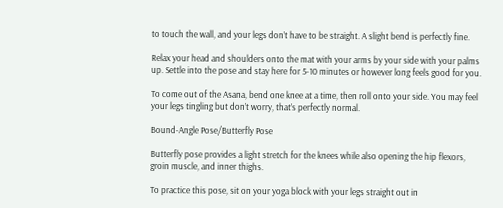to touch the wall, and your legs don’t have to be straight. A slight bend is perfectly fine.

Relax your head and shoulders onto the mat with your arms by your side with your palms up. Settle into the pose and stay here for 5-10 minutes or however long feels good for you.

To come out of the Asana, bend one knee at a time, then roll onto your side. You may feel your legs tingling but don’t worry, that’s perfectly normal.

Bound-Angle Pose/Butterfly Pose

Butterfly pose provides a light stretch for the knees while also opening the hip flexors, groin muscle, and inner thighs.

To practice this pose, sit on your yoga block with your legs straight out in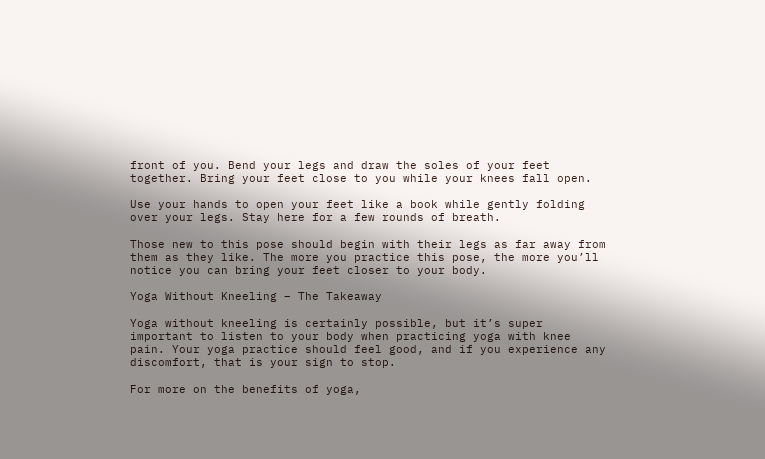front of you. Bend your legs and draw the soles of your feet together. Bring your feet close to you while your knees fall open.

Use your hands to open your feet like a book while gently folding over your legs. Stay here for a few rounds of breath.

Those new to this pose should begin with their legs as far away from them as they like. The more you practice this pose, the more you’ll notice you can bring your feet closer to your body.

Yoga Without Kneeling – The Takeaway

Yoga without kneeling is certainly possible, but it’s super important to listen to your body when practicing yoga with knee pain. Your yoga practice should feel good, and if you experience any discomfort, that is your sign to stop.

For more on the benefits of yoga,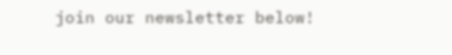join our newsletter below!